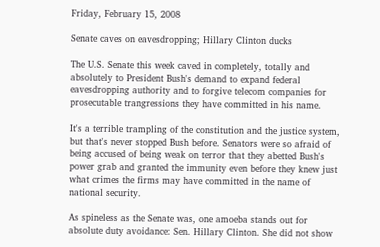Friday, February 15, 2008

Senate caves on eavesdropping; Hillary Clinton ducks

The U.S. Senate this week caved in completely, totally and absolutely to President Bush's demand to expand federal eavesdropping authority and to forgive telecom companies for prosecutable trangressions they have committed in his name.

It's a terrible trampling of the constitution and the justice system, but that's never stopped Bush before. Senators were so afraid of being accused of being weak on terror that they abetted Bush's power grab and granted the immunity even before they knew just what crimes the firms may have committed in the name of national security.

As spineless as the Senate was, one amoeba stands out for absolute duty avoidance: Sen. Hillary Clinton. She did not show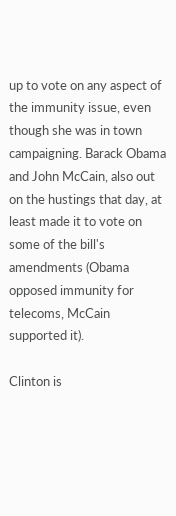up to vote on any aspect of the immunity issue, even though she was in town campaigning. Barack Obama and John McCain, also out on the hustings that day, at least made it to vote on some of the bill's amendments (Obama opposed immunity for telecoms, McCain supported it).

Clinton is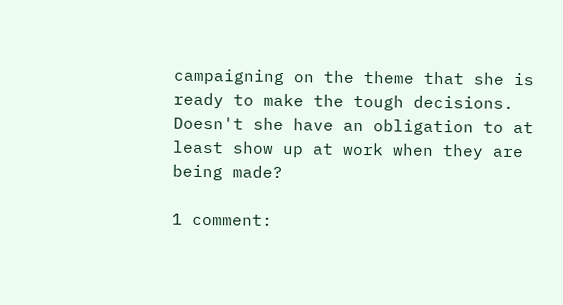campaigning on the theme that she is ready to make the tough decisions. Doesn't she have an obligation to at least show up at work when they are being made?

1 comment: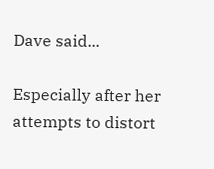Dave said...

Especially after her attempts to distort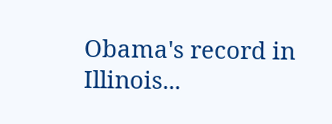Obama's record in Illinois...